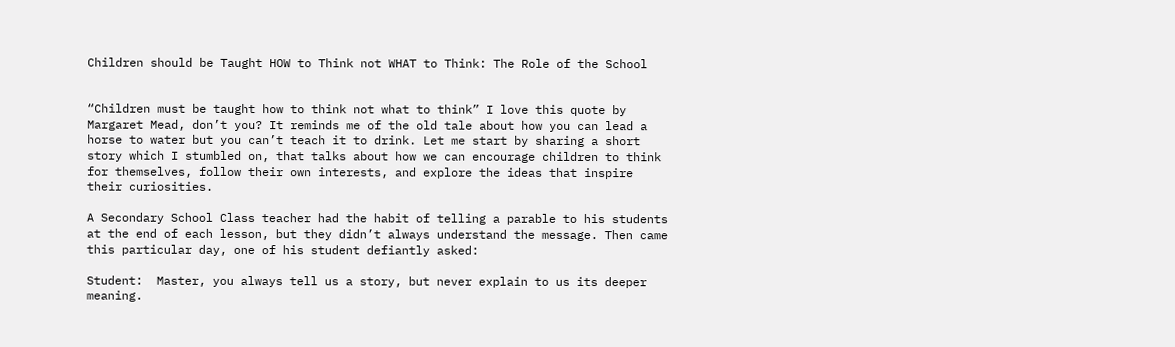Children should be Taught HOW to Think not WHAT to Think: The Role of the School


“Children must be taught how to think not what to think” I love this quote by Margaret Mead, don’t you? It reminds me of the old tale about how you can lead a horse to water but you can’t teach it to drink. Let me start by sharing a short story which I stumbled on, that talks about how we can encourage children to think for themselves, follow their own interests, and explore the ideas that inspire their curiosities.

A Secondary School Class teacher had the habit of telling a parable to his students at the end of each lesson, but they didn’t always understand the message. Then came this particular day, one of his student defiantly asked:

Student:  Master, you always tell us a story, but never explain to us its deeper meaning.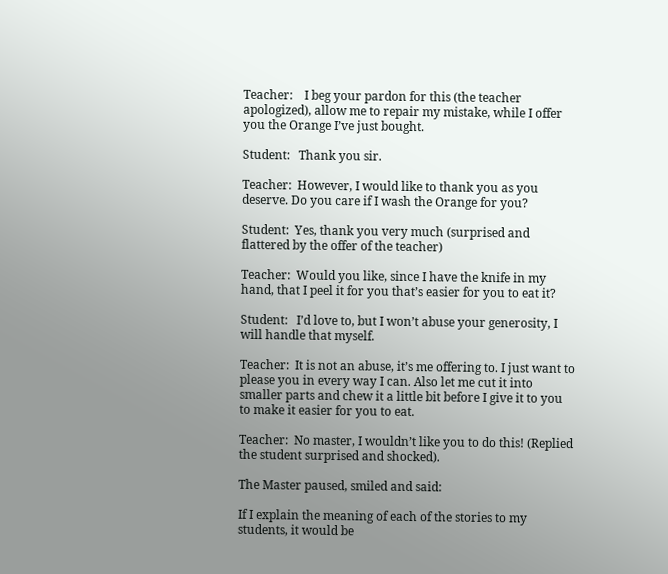Teacher:    I beg your pardon for this (the teacher apologized), allow me to repair my mistake, while I offer you the Orange I’ve just bought.

Student:   Thank you sir.

Teacher:  However, I would like to thank you as you deserve. Do you care if I wash the Orange for you?

Student:  Yes, thank you very much (surprised and flattered by the offer of the teacher)

Teacher:  Would you like, since I have the knife in my hand, that I peel it for you that’s easier for you to eat it?

Student:   I’d love to, but I won’t abuse your generosity, I will handle that myself.

Teacher:  It is not an abuse, it’s me offering to. I just want to please you in every way I can. Also let me cut it into smaller parts and chew it a little bit before I give it to you to make it easier for you to eat.

Teacher:  No master, I wouldn’t like you to do this! (Replied the student surprised and shocked).

The Master paused, smiled and said:

If I explain the meaning of each of the stories to my students, it would be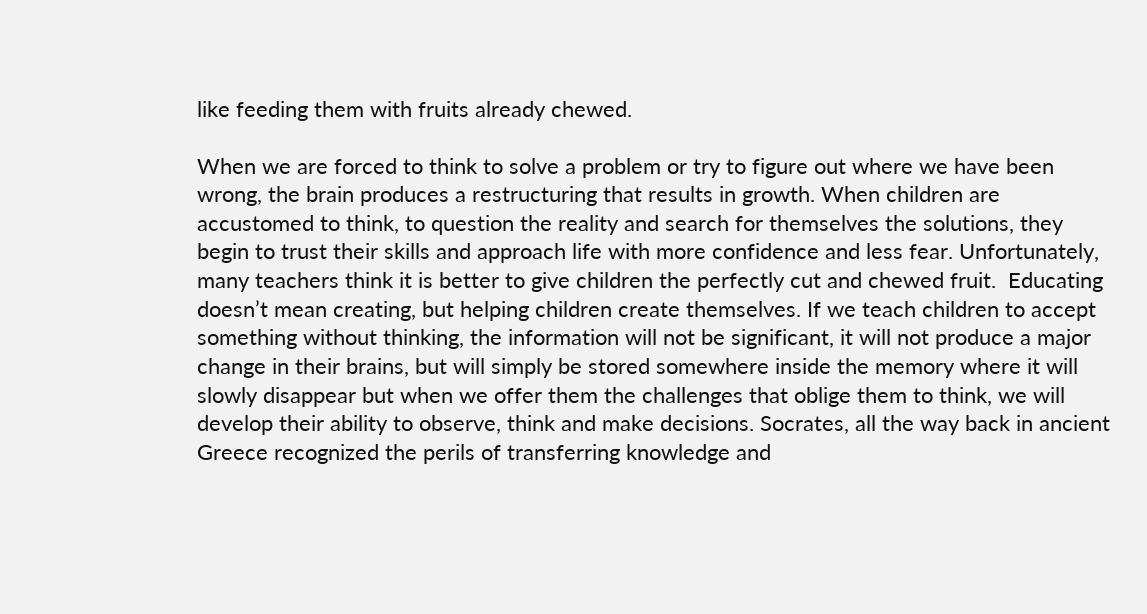like feeding them with fruits already chewed.

When we are forced to think to solve a problem or try to figure out where we have been wrong, the brain produces a restructuring that results in growth. When children are accustomed to think, to question the reality and search for themselves the solutions, they begin to trust their skills and approach life with more confidence and less fear. Unfortunately, many teachers think it is better to give children the perfectly cut and chewed fruit.  Educating doesn’t mean creating, but helping children create themselves. If we teach children to accept something without thinking, the information will not be significant, it will not produce a major change in their brains, but will simply be stored somewhere inside the memory where it will slowly disappear but when we offer them the challenges that oblige them to think, we will develop their ability to observe, think and make decisions. Socrates, all the way back in ancient Greece recognized the perils of transferring knowledge and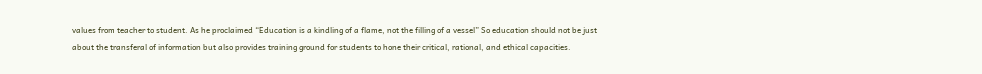values from teacher to student. As he proclaimed “Education is a kindling of a flame, not the filling of a vessel” So education should not be just about the transferal of information but also provides training ground for students to hone their critical, rational, and ethical capacities.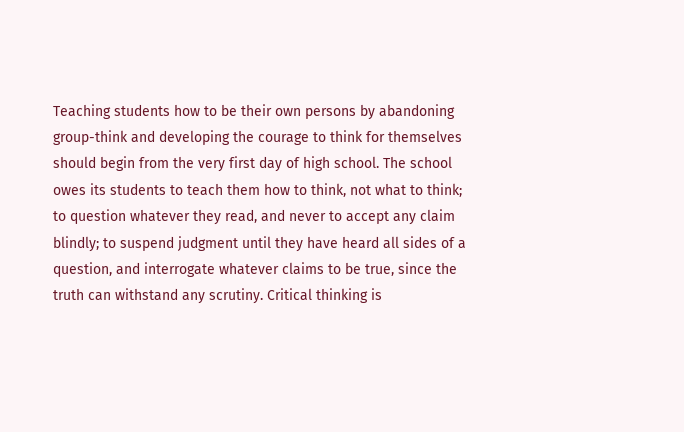Teaching students how to be their own persons by abandoning group-think and developing the courage to think for themselves should begin from the very first day of high school. The school owes its students to teach them how to think, not what to think; to question whatever they read, and never to accept any claim blindly; to suspend judgment until they have heard all sides of a question, and interrogate whatever claims to be true, since the truth can withstand any scrutiny. Critical thinking is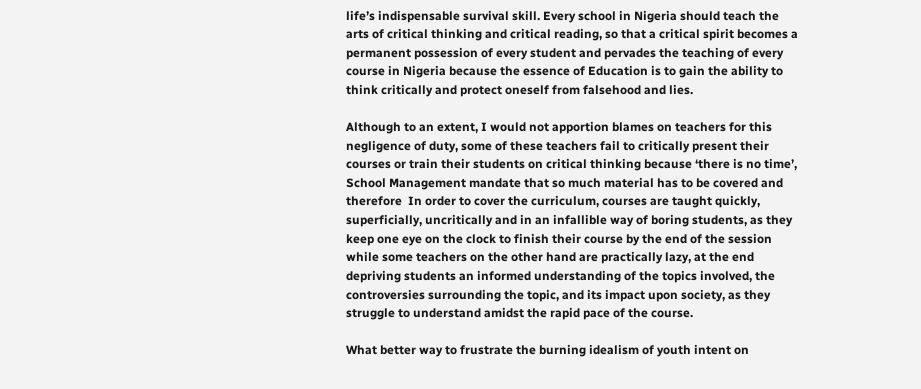life’s indispensable survival skill. Every school in Nigeria should teach the arts of critical thinking and critical reading, so that a critical spirit becomes a permanent possession of every student and pervades the teaching of every course in Nigeria because the essence of Education is to gain the ability to think critically and protect oneself from falsehood and lies.

Although to an extent, I would not apportion blames on teachers for this negligence of duty, some of these teachers fail to critically present their courses or train their students on critical thinking because ‘there is no time’, School Management mandate that so much material has to be covered and therefore  In order to cover the curriculum, courses are taught quickly, superficially, uncritically and in an infallible way of boring students, as they keep one eye on the clock to finish their course by the end of the session while some teachers on the other hand are practically lazy, at the end depriving students an informed understanding of the topics involved, the controversies surrounding the topic, and its impact upon society, as they struggle to understand amidst the rapid pace of the course.

What better way to frustrate the burning idealism of youth intent on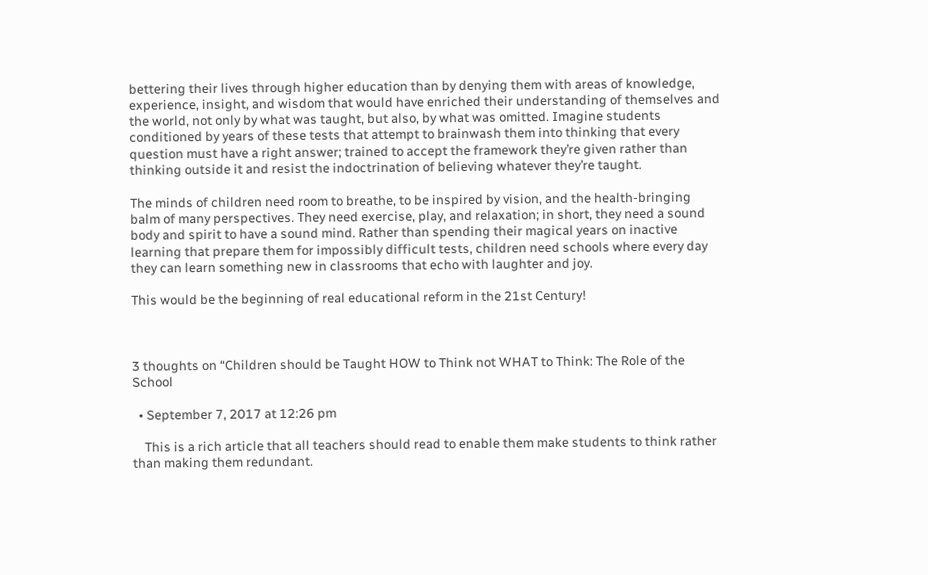bettering their lives through higher education than by denying them with areas of knowledge, experience, insight, and wisdom that would have enriched their understanding of themselves and the world, not only by what was taught, but also, by what was omitted. Imagine students conditioned by years of these tests that attempt to brainwash them into thinking that every question must have a right answer; trained to accept the framework they’re given rather than thinking outside it and resist the indoctrination of believing whatever they’re taught.

The minds of children need room to breathe, to be inspired by vision, and the health-bringing balm of many perspectives. They need exercise, play, and relaxation; in short, they need a sound body and spirit to have a sound mind. Rather than spending their magical years on inactive learning that prepare them for impossibly difficult tests, children need schools where every day they can learn something new in classrooms that echo with laughter and joy.

This would be the beginning of real educational reform in the 21st Century!



3 thoughts on “Children should be Taught HOW to Think not WHAT to Think: The Role of the School

  • September 7, 2017 at 12:26 pm

    This is a rich article that all teachers should read to enable them make students to think rather than making them redundant.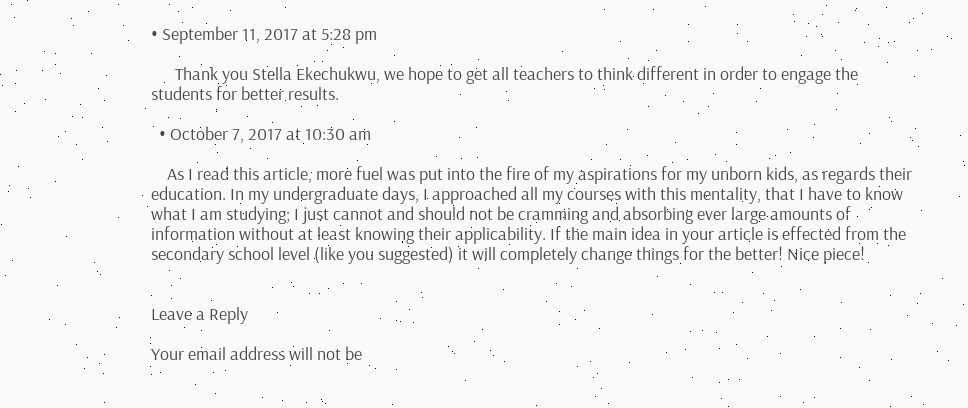• September 11, 2017 at 5:28 pm

      Thank you Stella Ekechukwu, we hope to get all teachers to think different in order to engage the students for better results.

  • October 7, 2017 at 10:30 am

    As I read this article, more fuel was put into the fire of my aspirations for my unborn kids, as regards their education. In my undergraduate days, I approached all my courses with this mentality, that I have to know what I am studying; I just cannot and should not be cramming and absorbing ever large amounts of information without at least knowing their applicability. If the main idea in your article is effected from the secondary school level (like you suggested) it will completely change things for the better! Nice piece!


Leave a Reply

Your email address will not be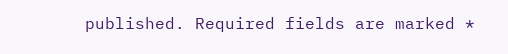published. Required fields are marked *